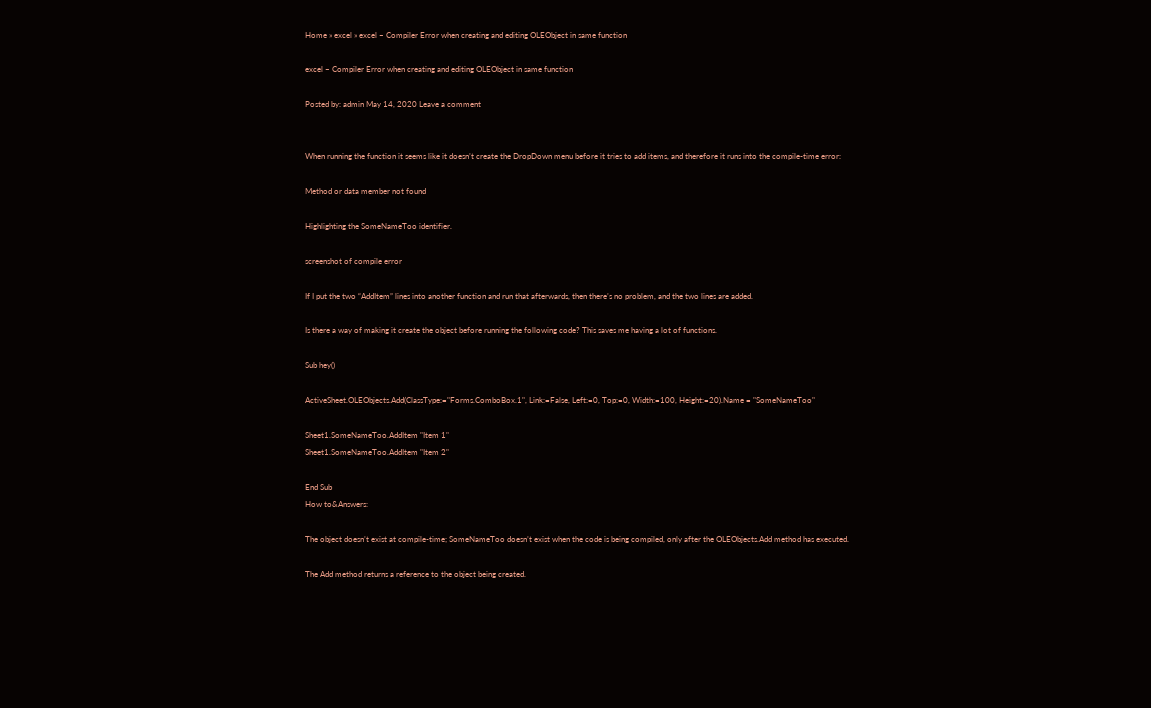Home » excel » excel – Compiler Error when creating and editing OLEObject in same function

excel – Compiler Error when creating and editing OLEObject in same function

Posted by: admin May 14, 2020 Leave a comment


When running the function it seems like it doesn’t create the DropDown menu before it tries to add items, and therefore it runs into the compile-time error:

Method or data member not found

Highlighting the SomeNameToo identifier.

screenshot of compile error

If I put the two “AddItem” lines into another function and run that afterwards, then there’s no problem, and the two lines are added.

Is there a way of making it create the object before running the following code? This saves me having a lot of functions.

Sub hey()

ActiveSheet.OLEObjects.Add(ClassType:="Forms.ComboBox.1", Link:=False, Left:=0, Top:=0, Width:=100, Height:=20).Name = "SomeNameToo"

Sheet1.SomeNameToo.AddItem "Item 1"
Sheet1.SomeNameToo.AddItem "Item 2"

End Sub
How to&Answers:

The object doesn’t exist at compile-time; SomeNameToo doesn’t exist when the code is being compiled, only after the OLEObjects.Add method has executed.

The Add method returns a reference to the object being created.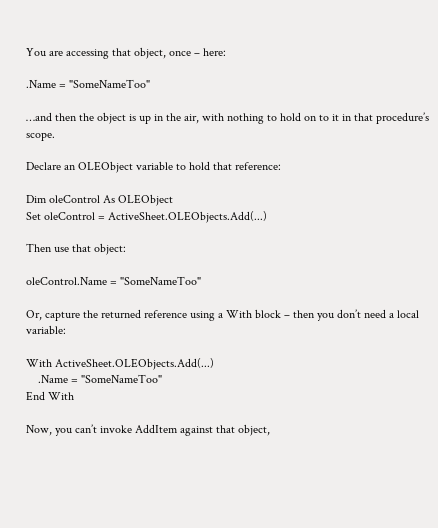You are accessing that object, once – here:

.Name = "SomeNameToo"

…and then the object is up in the air, with nothing to hold on to it in that procedure’s scope.

Declare an OLEObject variable to hold that reference:

Dim oleControl As OLEObject
Set oleControl = ActiveSheet.OLEObjects.Add(...)

Then use that object:

oleControl.Name = "SomeNameToo"

Or, capture the returned reference using a With block – then you don’t need a local variable:

With ActiveSheet.OLEObjects.Add(...)
    .Name = "SomeNameToo"
End With

Now, you can’t invoke AddItem against that object,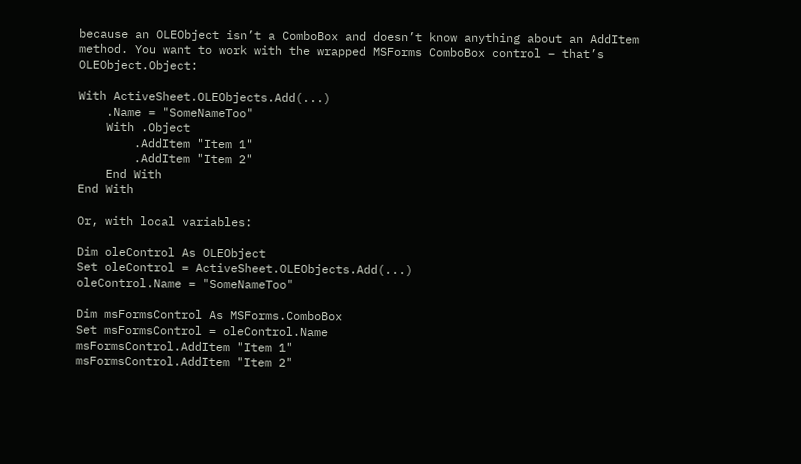because an OLEObject isn’t a ComboBox and doesn’t know anything about an AddItem method. You want to work with the wrapped MSForms ComboBox control – that’s OLEObject.Object:

With ActiveSheet.OLEObjects.Add(...)
    .Name = "SomeNameToo"
    With .Object
        .AddItem "Item 1"
        .AddItem "Item 2"
    End With
End With

Or, with local variables:

Dim oleControl As OLEObject
Set oleControl = ActiveSheet.OLEObjects.Add(...)
oleControl.Name = "SomeNameToo"

Dim msFormsControl As MSForms.ComboBox
Set msFormsControl = oleControl.Name
msFormsControl.AddItem "Item 1"
msFormsControl.AddItem "Item 2"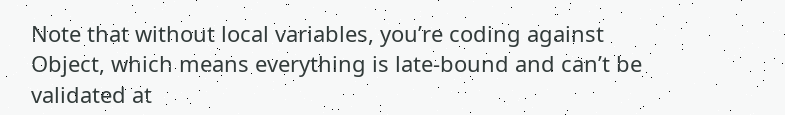Note that without local variables, you’re coding against Object, which means everything is late-bound and can’t be validated at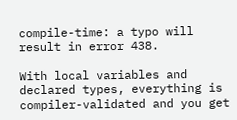compile-time: a typo will result in error 438.

With local variables and declared types, everything is compiler-validated and you get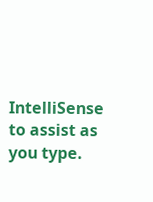IntelliSense to assist as you type.